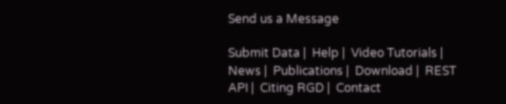Send us a Message

Submit Data |  Help |  Video Tutorials |  News |  Publications |  Download |  REST API |  Citing RGD |  Contact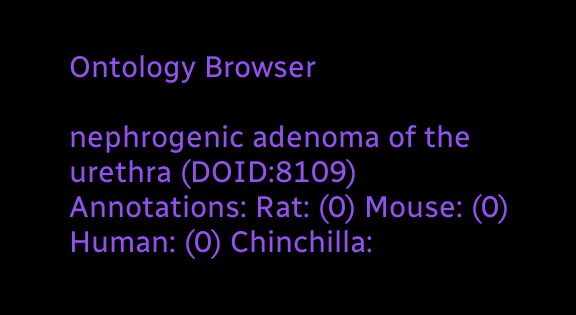Ontology Browser

nephrogenic adenoma of the urethra (DOID:8109)
Annotations: Rat: (0) Mouse: (0) Human: (0) Chinchilla: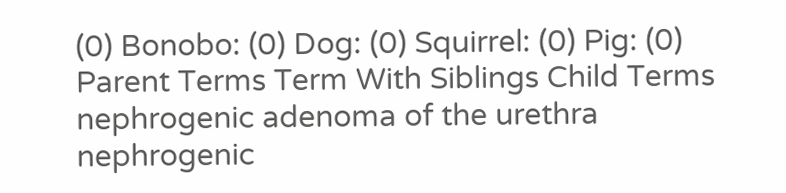(0) Bonobo: (0) Dog: (0) Squirrel: (0) Pig: (0)
Parent Terms Term With Siblings Child Terms
nephrogenic adenoma of the urethra
nephrogenic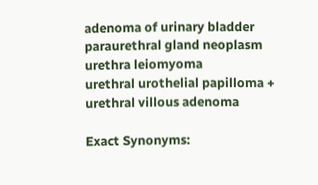adenoma of urinary bladder
paraurethral gland neoplasm
urethra leiomyoma
urethral urothelial papilloma +
urethral villous adenoma

Exact Synonyms: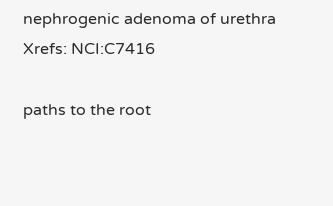nephrogenic adenoma of urethra
Xrefs: NCI:C7416

paths to the root